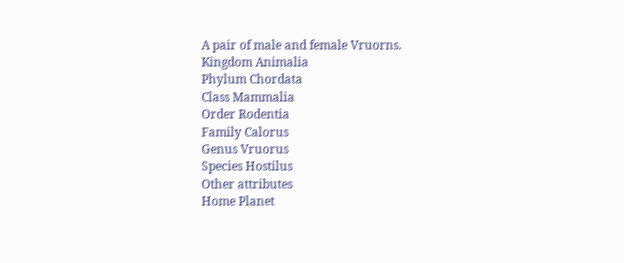A pair of male and female Vruorns.
Kingdom Animalia
Phylum Chordata
Class Mammalia
Order Rodentia
Family Calorus
Genus Vruorus
Species Hostilus
Other attributes
Home Planet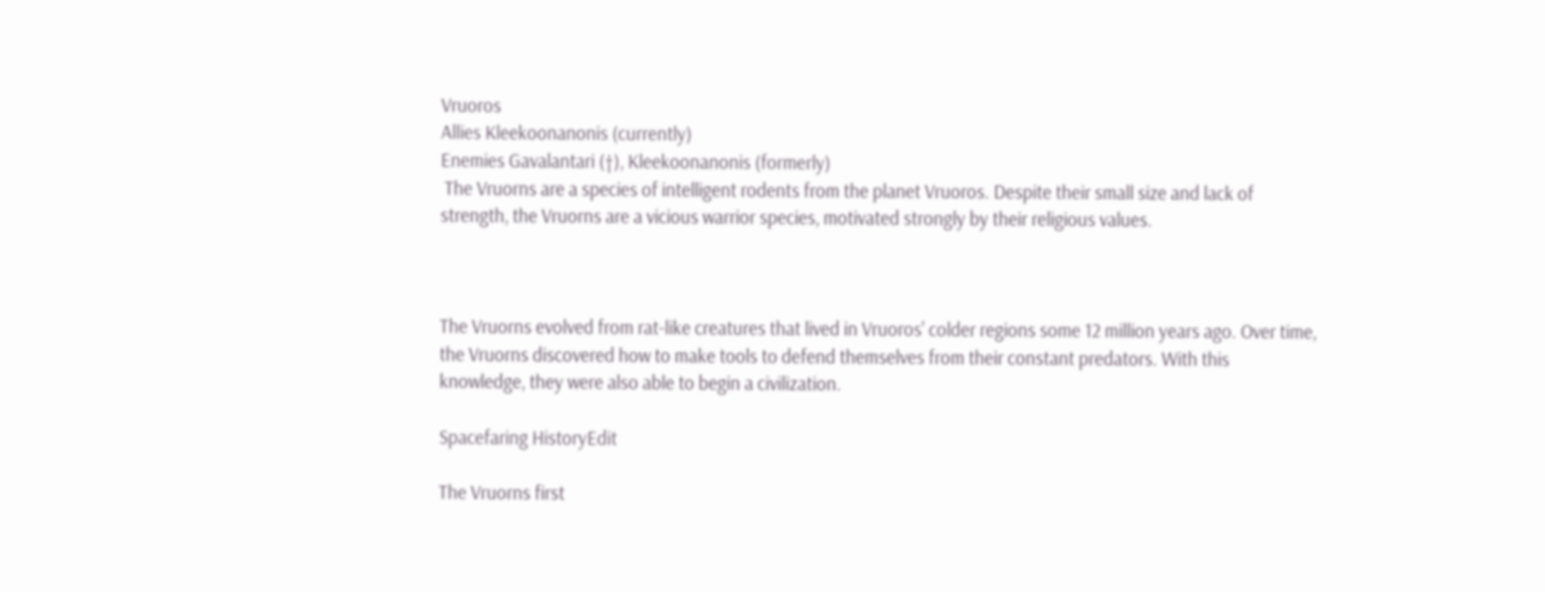Vruoros
Allies Kleekoonanonis (currently)
Enemies Gavalantari (†), Kleekoonanonis (formerly)
 The Vruorns are a species of intelligent rodents from the planet Vruoros. Despite their small size and lack of strength, the Vruorns are a vicious warrior species, motivated strongly by their religious values.



The Vruorns evolved from rat-like creatures that lived in Vruoros' colder regions some 12 million years ago. Over time, the Vruorns discovered how to make tools to defend themselves from their constant predators. With this knowledge, they were also able to begin a civilization.

Spacefaring HistoryEdit

The Vruorns first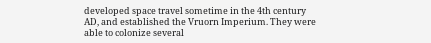developed space travel sometime in the 4th century AD, and established the Vruorn Imperium. They were able to colonize several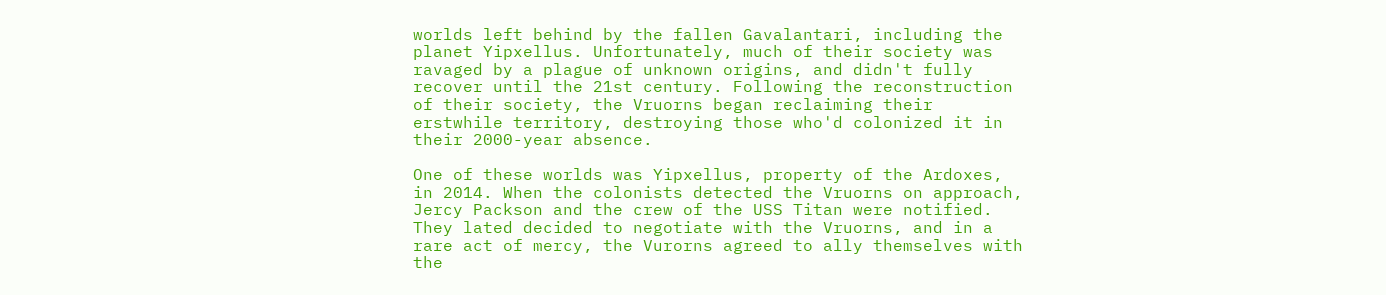worlds left behind by the fallen Gavalantari, including the planet Yipxellus. Unfortunately, much of their society was ravaged by a plague of unknown origins, and didn't fully recover until the 21st century. Following the reconstruction of their society, the Vruorns began reclaiming their erstwhile territory, destroying those who'd colonized it in their 2000-year absence.

One of these worlds was Yipxellus, property of the Ardoxes, in 2014. When the colonists detected the Vruorns on approach, Jercy Packson and the crew of the USS Titan were notified. They lated decided to negotiate with the Vruorns, and in a rare act of mercy, the Vurorns agreed to ally themselves with the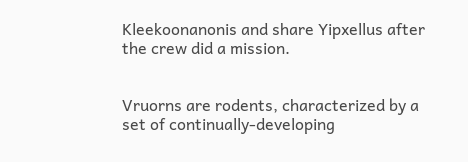Kleekoonanonis and share Yipxellus after the crew did a mission.


Vruorns are rodents, characterized by a set of continually-developing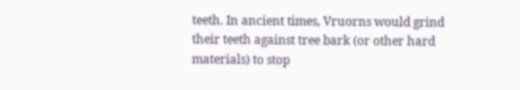teeth. In ancient times, Vruorns would grind their teeth against tree bark (or other hard materials) to stop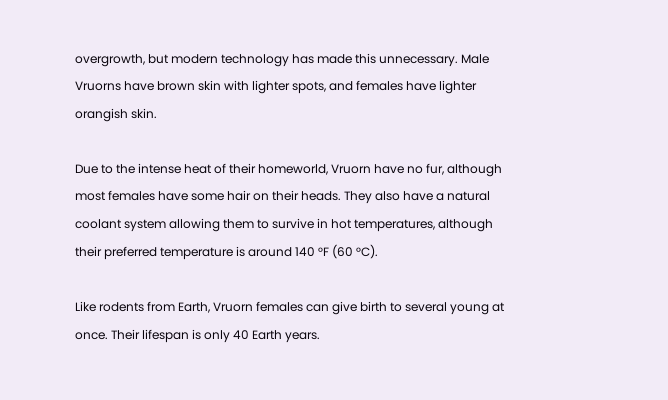overgrowth, but modern technology has made this unnecessary. Male Vruorns have brown skin with lighter spots, and females have lighter orangish skin.

Due to the intense heat of their homeworld, Vruorn have no fur, although most females have some hair on their heads. They also have a natural coolant system allowing them to survive in hot temperatures, although their preferred temperature is around 140 °F (60 °C).

Like rodents from Earth, Vruorn females can give birth to several young at once. Their lifespan is only 40 Earth years.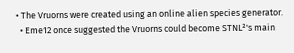• The Vruorns were created using an online alien species generator.
  • Eme12 once suggested the Vruorns could become STNL²'s main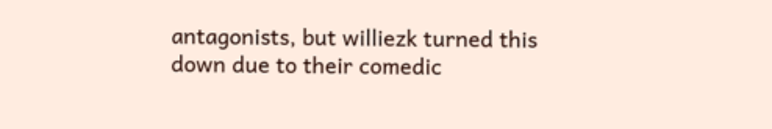antagonists, but williezk turned this down due to their comedic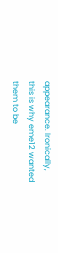appearance. Ironically, this is why eme12 wanted them to be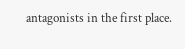antagonists in the first place.